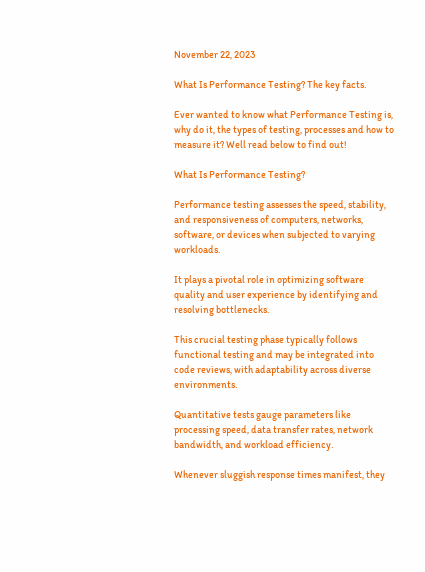November 22, 2023

What Is Performance Testing? The key facts.

Ever wanted to know what Performance Testing is, why do it, the types of testing, processes and how to measure it? Well read below to find out!

What Is Performance Testing?

Performance testing assesses the speed, stability, and responsiveness of computers, networks, software, or devices when subjected to varying workloads.

It plays a pivotal role in optimizing software quality and user experience by identifying and resolving bottlenecks.

This crucial testing phase typically follows functional testing and may be integrated into code reviews, with adaptability across diverse environments.

Quantitative tests gauge parameters like processing speed, data transfer rates, network bandwidth, and workload efficiency.

Whenever sluggish response times manifest, they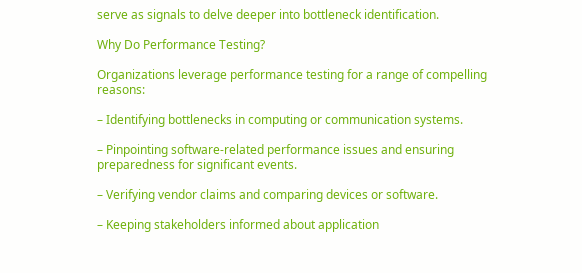serve as signals to delve deeper into bottleneck identification.

Why Do Performance Testing?

Organizations leverage performance testing for a range of compelling reasons:

– Identifying bottlenecks in computing or communication systems.

– Pinpointing software-related performance issues and ensuring preparedness for significant events.

– Verifying vendor claims and comparing devices or software.

– Keeping stakeholders informed about application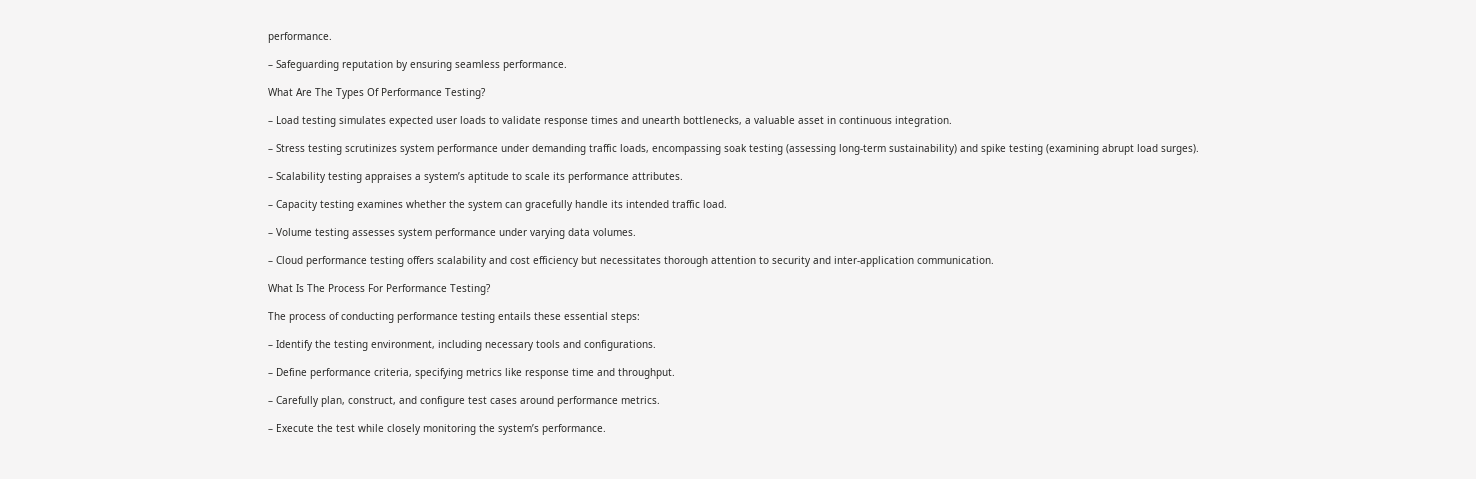performance.

– Safeguarding reputation by ensuring seamless performance.

What Are The Types Of Performance Testing?

– Load testing simulates expected user loads to validate response times and unearth bottlenecks, a valuable asset in continuous integration.

– Stress testing scrutinizes system performance under demanding traffic loads, encompassing soak testing (assessing long-term sustainability) and spike testing (examining abrupt load surges).

– Scalability testing appraises a system’s aptitude to scale its performance attributes.

– Capacity testing examines whether the system can gracefully handle its intended traffic load.

– Volume testing assesses system performance under varying data volumes.

– Cloud performance testing offers scalability and cost efficiency but necessitates thorough attention to security and inter-application communication.

What Is The Process For Performance Testing?

The process of conducting performance testing entails these essential steps:

– Identify the testing environment, including necessary tools and configurations.

– Define performance criteria, specifying metrics like response time and throughput.

– Carefully plan, construct, and configure test cases around performance metrics.

– Execute the test while closely monitoring the system’s performance.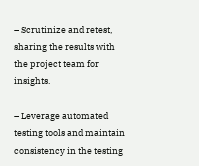– Scrutinize and retest, sharing the results with the project team for insights.

– Leverage automated testing tools and maintain consistency in the testing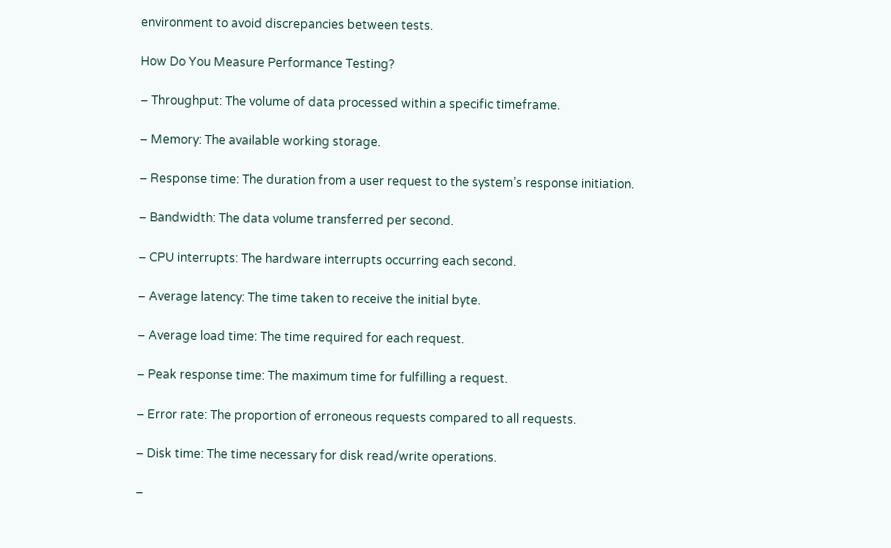environment to avoid discrepancies between tests.

How Do You Measure Performance Testing?

– Throughput: The volume of data processed within a specific timeframe.

– Memory: The available working storage.

– Response time: The duration from a user request to the system’s response initiation.

– Bandwidth: The data volume transferred per second.

– CPU interrupts: The hardware interrupts occurring each second.

– Average latency: The time taken to receive the initial byte.

– Average load time: The time required for each request.

– Peak response time: The maximum time for fulfilling a request.

– Error rate: The proportion of erroneous requests compared to all requests.

– Disk time: The time necessary for disk read/write operations.

–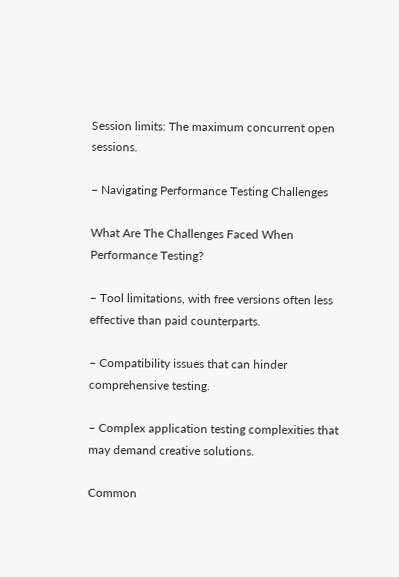Session limits: The maximum concurrent open sessions.

– Navigating Performance Testing Challenges

What Are The Challenges Faced When Performance Testing?

– Tool limitations, with free versions often less effective than paid counterparts.

– Compatibility issues that can hinder comprehensive testing.

– Complex application testing complexities that may demand creative solutions.

Common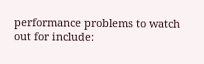performance problems to watch out for include: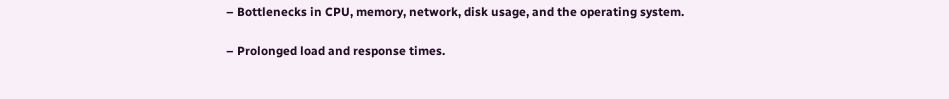– Bottlenecks in CPU, memory, network, disk usage, and the operating system.

– Prolonged load and response times.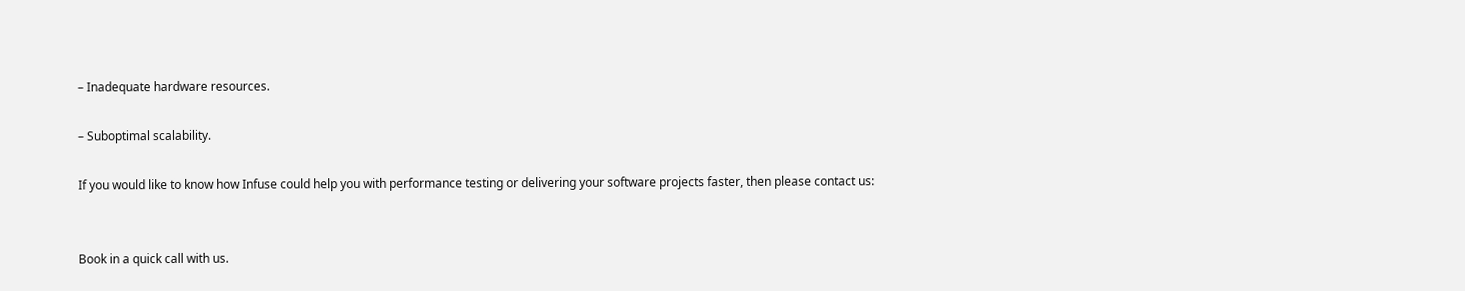– Inadequate hardware resources.

– Suboptimal scalability.

If you would like to know how Infuse could help you with performance testing or delivering your software projects faster, then please contact us:


Book in a quick call with us.